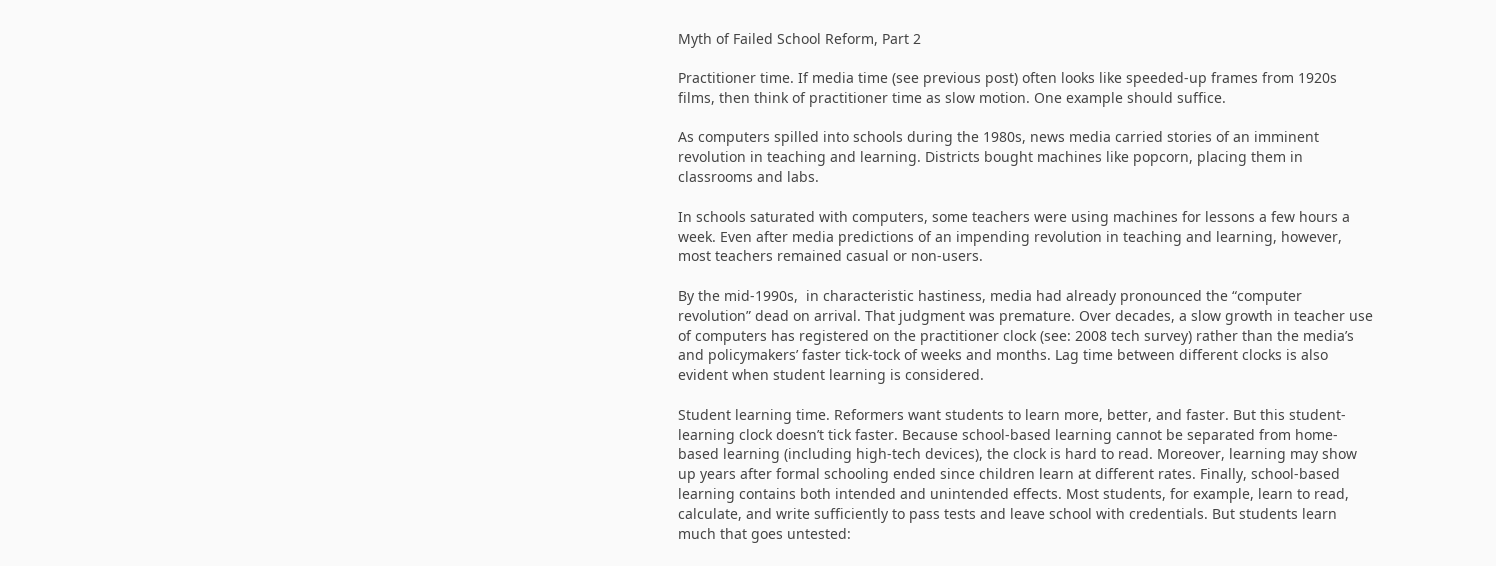Myth of Failed School Reform, Part 2

Practitioner time. If media time (see previous post) often looks like speeded-up frames from 1920s films, then think of practitioner time as slow motion. One example should suffice.

As computers spilled into schools during the 1980s, news media carried stories of an imminent revolution in teaching and learning. Districts bought machines like popcorn, placing them in classrooms and labs.

In schools saturated with computers, some teachers were using machines for lessons a few hours a week. Even after media predictions of an impending revolution in teaching and learning, however, most teachers remained casual or non-users.

By the mid-1990s,  in characteristic hastiness, media had already pronounced the “computer revolution” dead on arrival. That judgment was premature. Over decades, a slow growth in teacher use of computers has registered on the practitioner clock (see: 2008 tech survey) rather than the media’s and policymakers’ faster tick-tock of weeks and months. Lag time between different clocks is also evident when student learning is considered.

Student learning time. Reformers want students to learn more, better, and faster. But this student-learning clock doesn’t tick faster. Because school-based learning cannot be separated from home-based learning (including high-tech devices), the clock is hard to read. Moreover, learning may show up years after formal schooling ended since children learn at different rates. Finally, school-based learning contains both intended and unintended effects. Most students, for example, learn to read, calculate, and write sufficiently to pass tests and leave school with credentials. But students learn much that goes untested: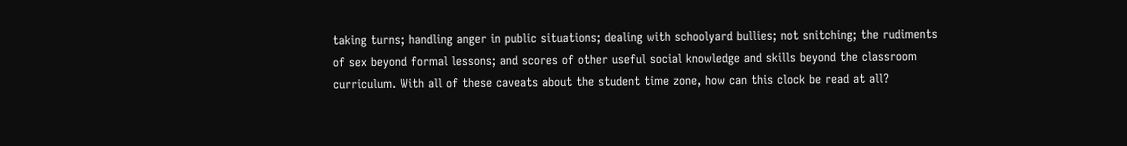taking turns; handling anger in public situations; dealing with schoolyard bullies; not snitching; the rudiments of sex beyond formal lessons; and scores of other useful social knowledge and skills beyond the classroom curriculum. With all of these caveats about the student time zone, how can this clock be read at all?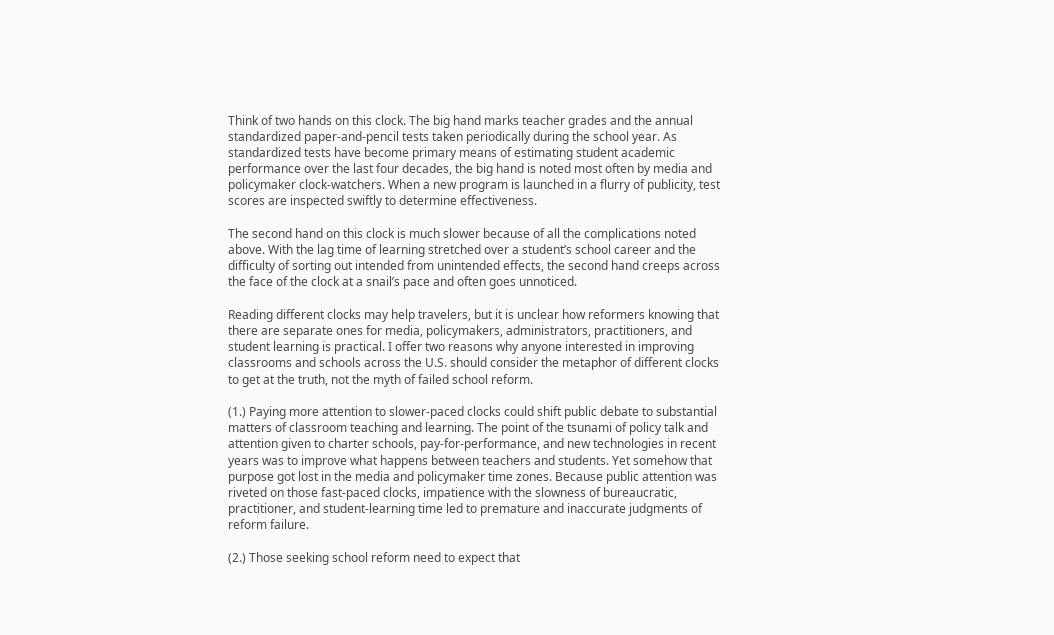Think of two hands on this clock. The big hand marks teacher grades and the annual standardized paper-and-pencil tests taken periodically during the school year. As standardized tests have become primary means of estimating student academic performance over the last four decades, the big hand is noted most often by media and policymaker clock-watchers. When a new program is launched in a flurry of publicity, test scores are inspected swiftly to determine effectiveness.

The second hand on this clock is much slower because of all the complications noted above. With the lag time of learning stretched over a student’s school career and the difficulty of sorting out intended from unintended effects, the second hand creeps across the face of the clock at a snail’s pace and often goes unnoticed.

Reading different clocks may help travelers, but it is unclear how reformers knowing that there are separate ones for media, policymakers, administrators, practitioners, and student learning is practical. I offer two reasons why anyone interested in improving classrooms and schools across the U.S. should consider the metaphor of different clocks to get at the truth, not the myth of failed school reform.

(1.) Paying more attention to slower-paced clocks could shift public debate to substantial matters of classroom teaching and learning. The point of the tsunami of policy talk and attention given to charter schools, pay-for-performance, and new technologies in recent years was to improve what happens between teachers and students. Yet somehow that purpose got lost in the media and policymaker time zones. Because public attention was riveted on those fast-paced clocks, impatience with the slowness of bureaucratic, practitioner, and student-learning time led to premature and inaccurate judgments of reform failure.

(2.) Those seeking school reform need to expect that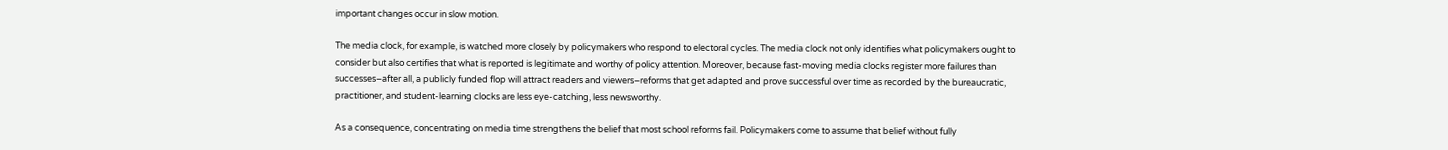important changes occur in slow motion.

The media clock, for example, is watched more closely by policymakers who respond to electoral cycles. The media clock not only identifies what policymakers ought to consider but also certifies that what is reported is legitimate and worthy of policy attention. Moreover, because fast-moving media clocks register more failures than successes–after all, a publicly funded flop will attract readers and viewers–reforms that get adapted and prove successful over time as recorded by the bureaucratic, practitioner, and student-learning clocks are less eye-catching, less newsworthy.

As a consequence, concentrating on media time strengthens the belief that most school reforms fail. Policymakers come to assume that belief without fully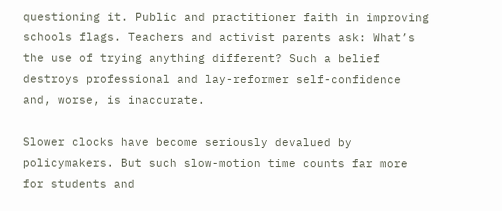questioning it. Public and practitioner faith in improving schools flags. Teachers and activist parents ask: What’s the use of trying anything different? Such a belief destroys professional and lay-reformer self-confidence and, worse, is inaccurate.

Slower clocks have become seriously devalued by policymakers. But such slow-motion time counts far more for students and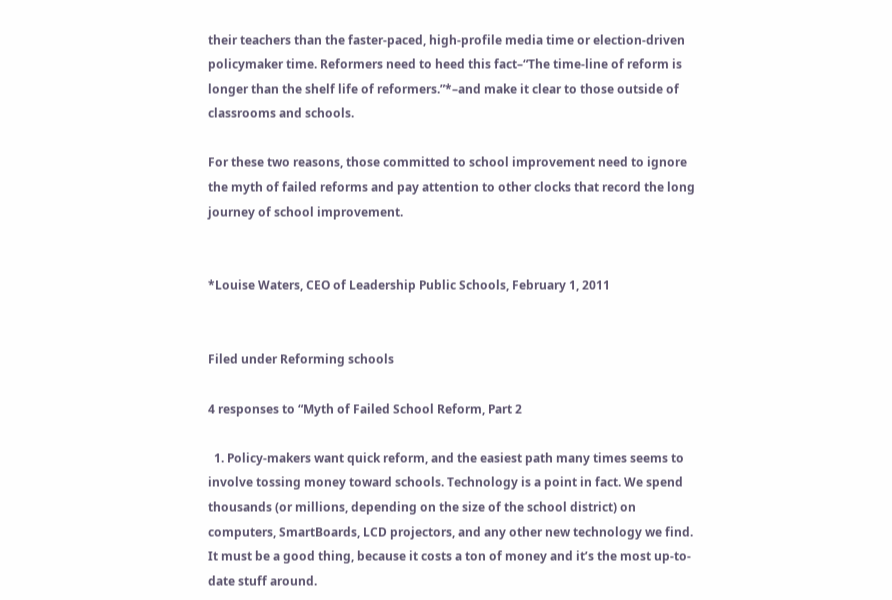their teachers than the faster-paced, high-profile media time or election-driven policymaker time. Reformers need to heed this fact–“The time-line of reform is longer than the shelf life of reformers.”*–and make it clear to those outside of classrooms and schools.

For these two reasons, those committed to school improvement need to ignore the myth of failed reforms and pay attention to other clocks that record the long journey of school improvement.


*Louise Waters, CEO of Leadership Public Schools, February 1, 2011


Filed under Reforming schools

4 responses to “Myth of Failed School Reform, Part 2

  1. Policy-makers want quick reform, and the easiest path many times seems to involve tossing money toward schools. Technology is a point in fact. We spend thousands (or millions, depending on the size of the school district) on computers, SmartBoards, LCD projectors, and any other new technology we find. It must be a good thing, because it costs a ton of money and it’s the most up-to-date stuff around.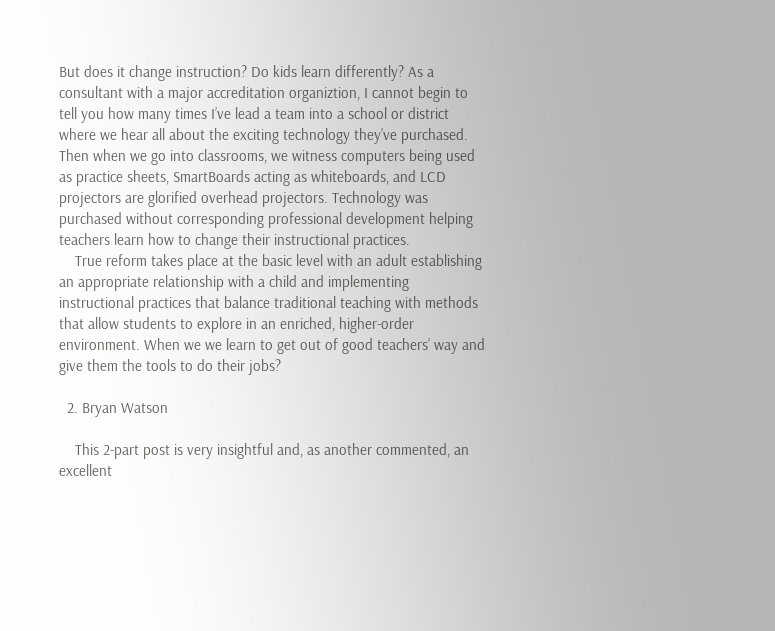But does it change instruction? Do kids learn differently? As a consultant with a major accreditation organiztion, I cannot begin to tell you how many times I’ve lead a team into a school or district where we hear all about the exciting technology they’ve purchased. Then when we go into classrooms, we witness computers being used as practice sheets, SmartBoards acting as whiteboards, and LCD projectors are glorified overhead projectors. Technology was purchased without corresponding professional development helping teachers learn how to change their instructional practices.
    True reform takes place at the basic level with an adult establishing an appropriate relationship with a child and implementing instructional practices that balance traditional teaching with methods that allow students to explore in an enriched, higher-order environment. When we we learn to get out of good teachers’ way and give them the tools to do their jobs?

  2. Bryan Watson

    This 2-part post is very insightful and, as another commented, an excellent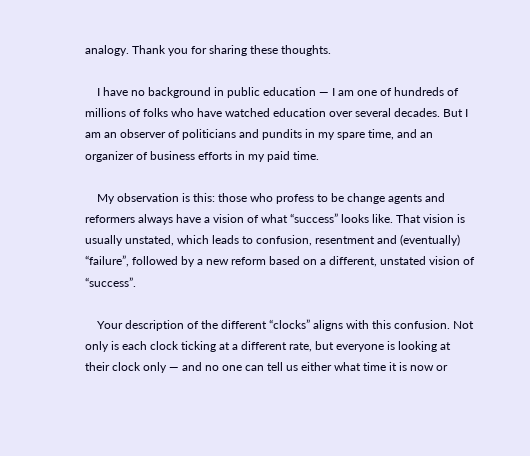analogy. Thank you for sharing these thoughts.

    I have no background in public education — I am one of hundreds of millions of folks who have watched education over several decades. But I am an observer of politicians and pundits in my spare time, and an organizer of business efforts in my paid time.

    My observation is this: those who profess to be change agents and reformers always have a vision of what “success” looks like. That vision is usually unstated, which leads to confusion, resentment and (eventually) “failure”, followed by a new reform based on a different, unstated vision of “success”.

    Your description of the different “clocks” aligns with this confusion. Not only is each clock ticking at a different rate, but everyone is looking at their clock only — and no one can tell us either what time it is now or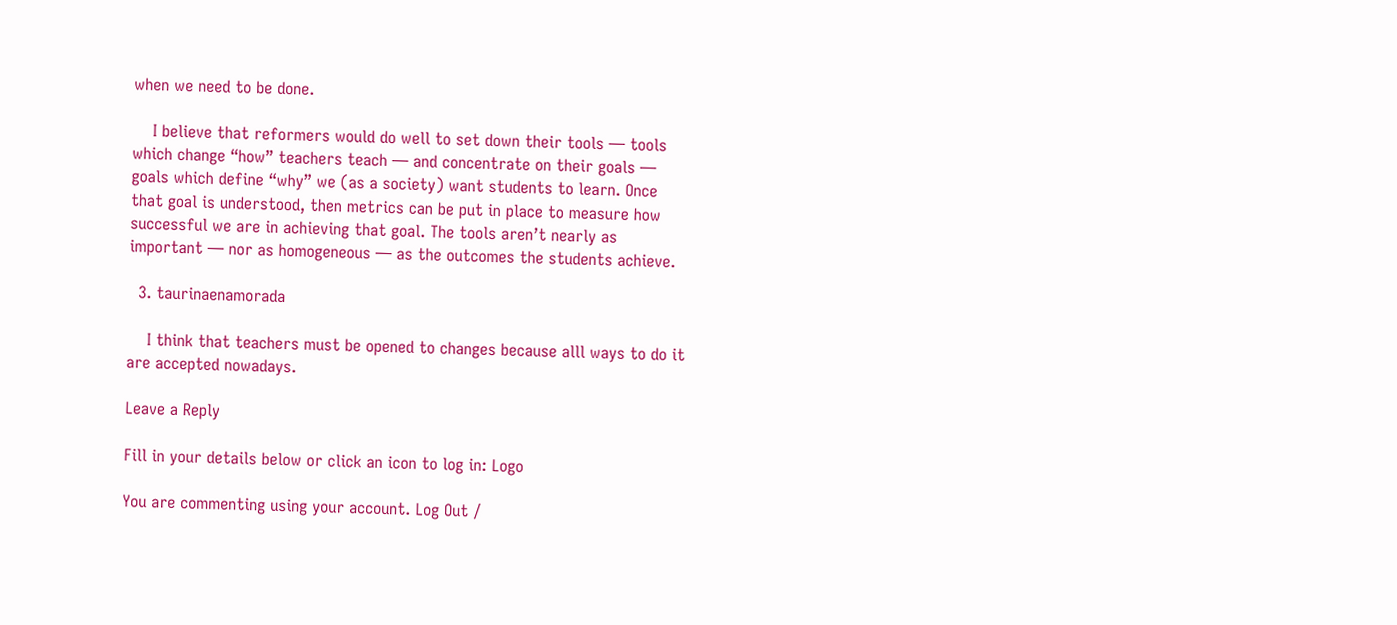when we need to be done.

    I believe that reformers would do well to set down their tools — tools which change “how” teachers teach — and concentrate on their goals — goals which define “why” we (as a society) want students to learn. Once that goal is understood, then metrics can be put in place to measure how successful we are in achieving that goal. The tools aren’t nearly as important — nor as homogeneous — as the outcomes the students achieve.

  3. taurinaenamorada

    I think that teachers must be opened to changes because alll ways to do it are accepted nowadays.

Leave a Reply

Fill in your details below or click an icon to log in: Logo

You are commenting using your account. Log Out /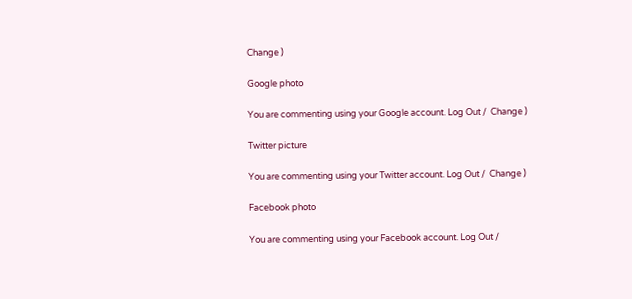Change )

Google photo

You are commenting using your Google account. Log Out /  Change )

Twitter picture

You are commenting using your Twitter account. Log Out /  Change )

Facebook photo

You are commenting using your Facebook account. Log Out /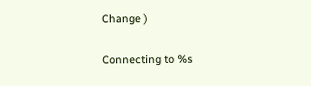Change )

Connecting to %s